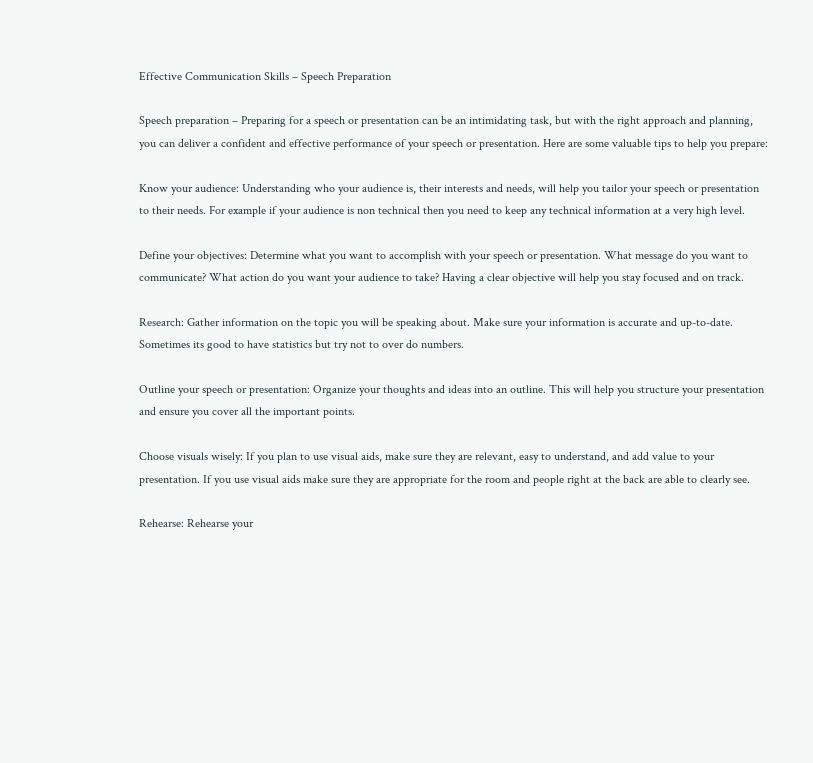Effective Communication Skills – Speech Preparation

Speech preparation – Preparing for a speech or presentation can be an intimidating task, but with the right approach and planning, you can deliver a confident and effective performance of your speech or presentation. Here are some valuable tips to help you prepare:

Know your audience: Understanding who your audience is, their interests and needs, will help you tailor your speech or presentation to their needs. For example if your audience is non technical then you need to keep any technical information at a very high level.

Define your objectives: Determine what you want to accomplish with your speech or presentation. What message do you want to communicate? What action do you want your audience to take? Having a clear objective will help you stay focused and on track.

Research: Gather information on the topic you will be speaking about. Make sure your information is accurate and up-to-date. Sometimes its good to have statistics but try not to over do numbers.

Outline your speech or presentation: Organize your thoughts and ideas into an outline. This will help you structure your presentation and ensure you cover all the important points.

Choose visuals wisely: If you plan to use visual aids, make sure they are relevant, easy to understand, and add value to your presentation. If you use visual aids make sure they are appropriate for the room and people right at the back are able to clearly see.

Rehearse: Rehearse your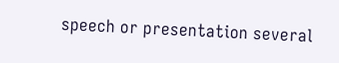speech or presentation several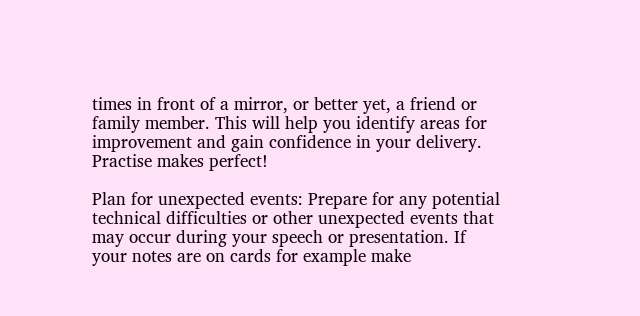times in front of a mirror, or better yet, a friend or family member. This will help you identify areas for improvement and gain confidence in your delivery. Practise makes perfect!

Plan for unexpected events: Prepare for any potential technical difficulties or other unexpected events that may occur during your speech or presentation. If your notes are on cards for example make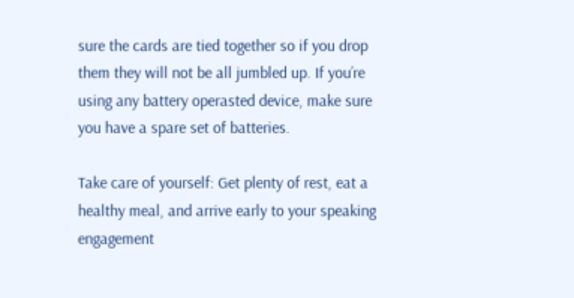sure the cards are tied together so if you drop them they will not be all jumbled up. If you’re using any battery operasted device, make sure you have a spare set of batteries.

Take care of yourself: Get plenty of rest, eat a healthy meal, and arrive early to your speaking engagement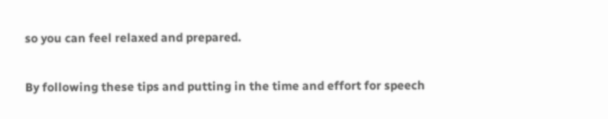so you can feel relaxed and prepared.

By following these tips and putting in the time and effort for speech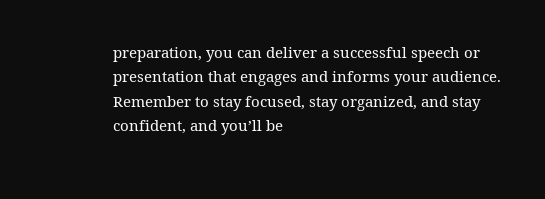preparation, you can deliver a successful speech or presentation that engages and informs your audience. Remember to stay focused, stay organized, and stay confident, and you’ll be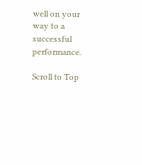well on your way to a successful performance.

Scroll to Top